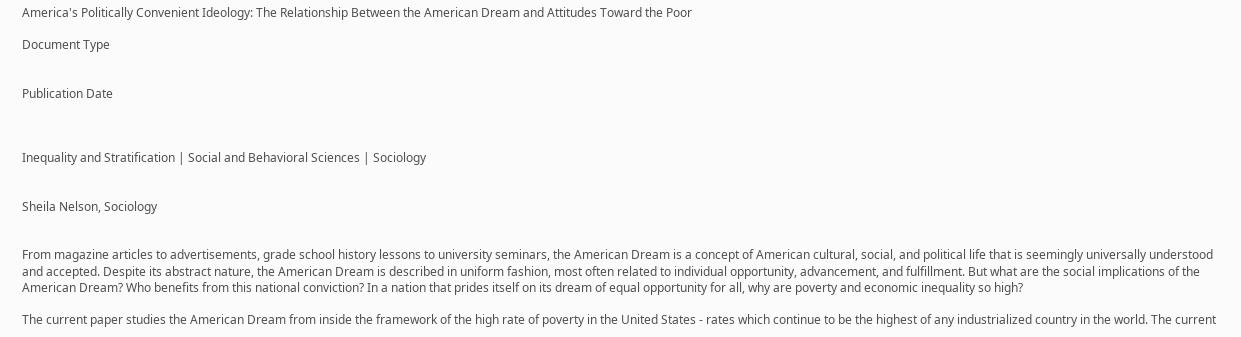America's Politically Convenient Ideology: The Relationship Between the American Dream and Attitudes Toward the Poor

Document Type


Publication Date



Inequality and Stratification | Social and Behavioral Sciences | Sociology


Sheila Nelson, Sociology


From magazine articles to advertisements, grade school history lessons to university seminars, the American Dream is a concept of American cultural, social, and political life that is seemingly universally understood and accepted. Despite its abstract nature, the American Dream is described in uniform fashion, most often related to individual opportunity, advancement, and fulfillment. But what are the social implications of the American Dream? Who benefits from this national conviction? In a nation that prides itself on its dream of equal opportunity for all, why are poverty and economic inequality so high?

The current paper studies the American Dream from inside the framework of the high rate of poverty in the United States - rates which continue to be the highest of any industrialized country in the world. The current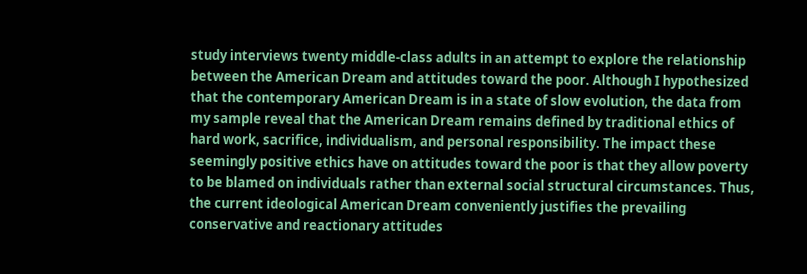study interviews twenty middle-class adults in an attempt to explore the relationship between the American Dream and attitudes toward the poor. Although I hypothesized that the contemporary American Dream is in a state of slow evolution, the data from my sample reveal that the American Dream remains defined by traditional ethics of hard work, sacrifice, individualism, and personal responsibility. The impact these seemingly positive ethics have on attitudes toward the poor is that they allow poverty to be blamed on individuals rather than external social structural circumstances. Thus, the current ideological American Dream conveniently justifies the prevailing conservative and reactionary attitudes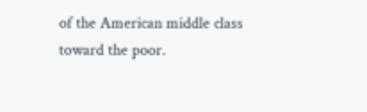of the American middle class toward the poor.